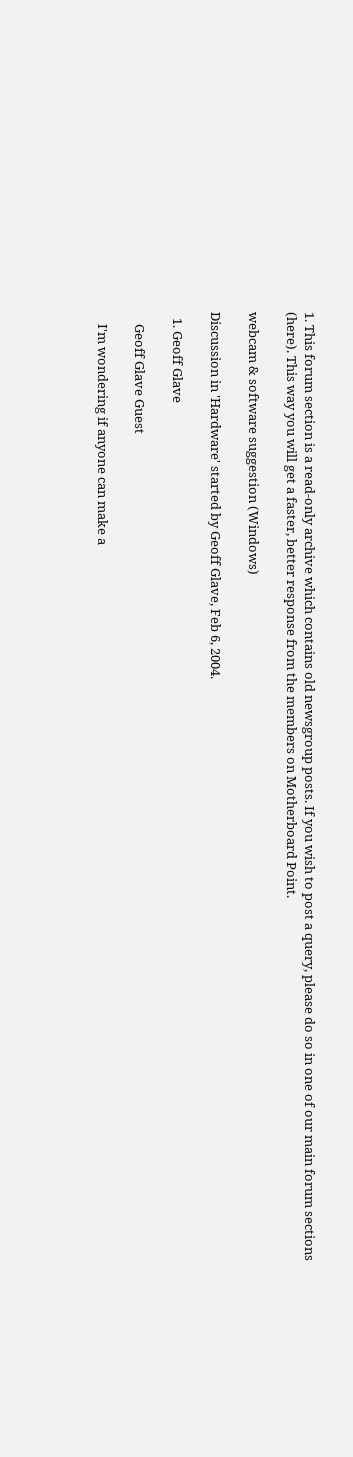1. This forum section is a read-only archive which contains old newsgroup posts. If you wish to post a query, please do so in one of our main forum sections (here). This way you will get a faster, better response from the members on Motherboard Point.

webcam & software suggestion (Windows)

Discussion in 'Hardware' started by Geoff Glave, Feb 6, 2004.

  1. Geoff Glave

    Geoff Glave Guest

    I'm wondering if anyone can make a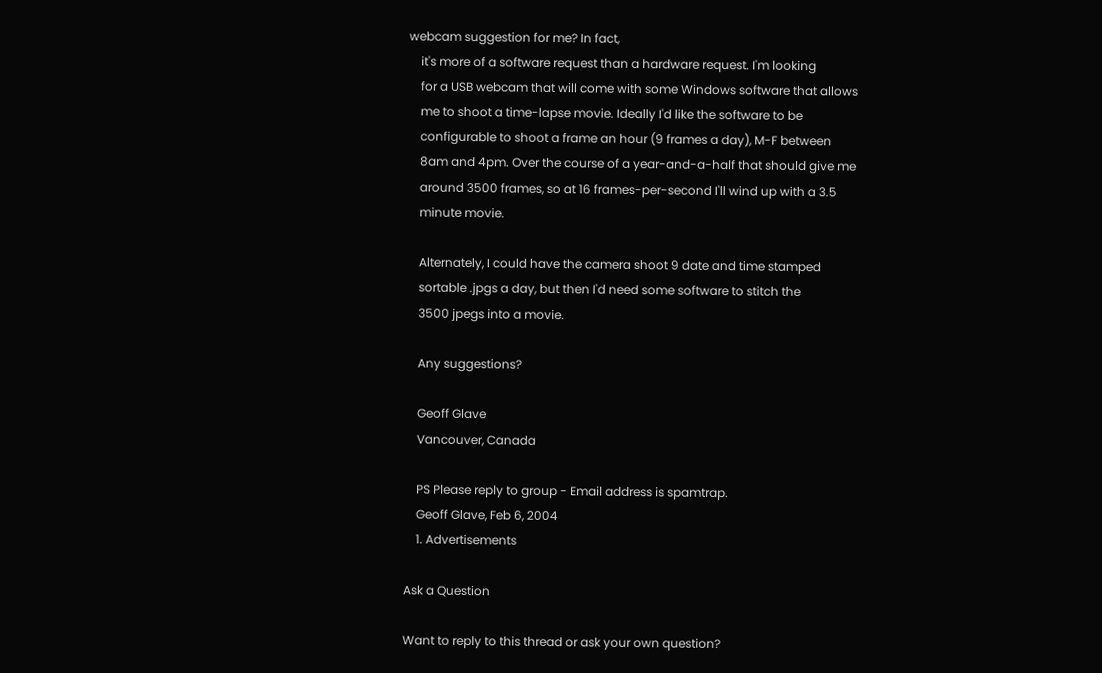webcam suggestion for me? In fact,
    it's more of a software request than a hardware request. I'm looking
    for a USB webcam that will come with some Windows software that allows
    me to shoot a time-lapse movie. Ideally I'd like the software to be
    configurable to shoot a frame an hour (9 frames a day), M-F between
    8am and 4pm. Over the course of a year-and-a-half that should give me
    around 3500 frames, so at 16 frames-per-second I'll wind up with a 3.5
    minute movie.

    Alternately, I could have the camera shoot 9 date and time stamped
    sortable .jpgs a day, but then I'd need some software to stitch the
    3500 jpegs into a movie.

    Any suggestions?

    Geoff Glave
    Vancouver, Canada

    PS Please reply to group - Email address is spamtrap.
    Geoff Glave, Feb 6, 2004
    1. Advertisements

Ask a Question

Want to reply to this thread or ask your own question?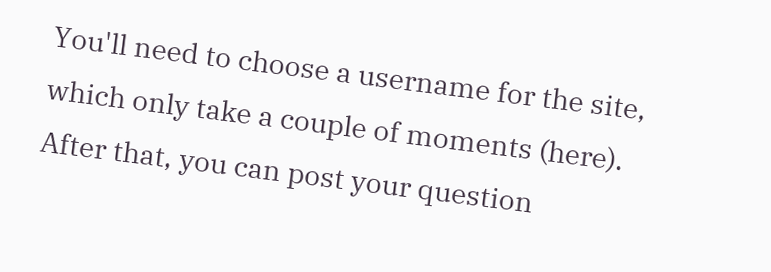You'll need to choose a username for the site, which only take a couple of moments (here). After that, you can post your question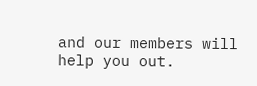and our members will help you out.